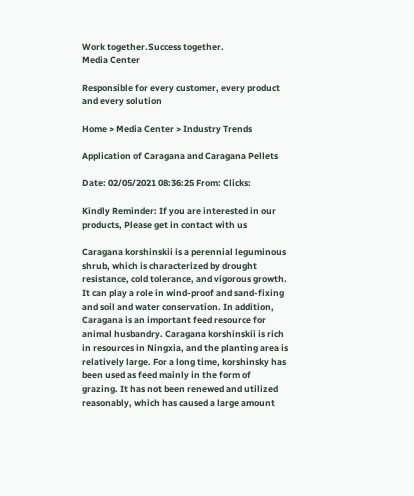Work together.Success together.
Media Center

Responsible for every customer, every product and every solution

Home > Media Center > Industry Trends

Application of Caragana and Caragana Pellets

Date: 02/05/2021 08:36:25 From: Clicks:

Kindly Reminder: If you are interested in our products, Please get in contact with us

Caragana korshinskii is a perennial leguminous shrub, which is characterized by drought resistance, cold tolerance, and vigorous growth. It can play a role in wind-proof and sand-fixing and soil and water conservation. In addition, Caragana is an important feed resource for animal husbandry. Caragana korshinskii is rich in resources in Ningxia, and the planting area is relatively large. For a long time, korshinsky has been used as feed mainly in the form of grazing. It has not been renewed and utilized reasonably, which has caused a large amount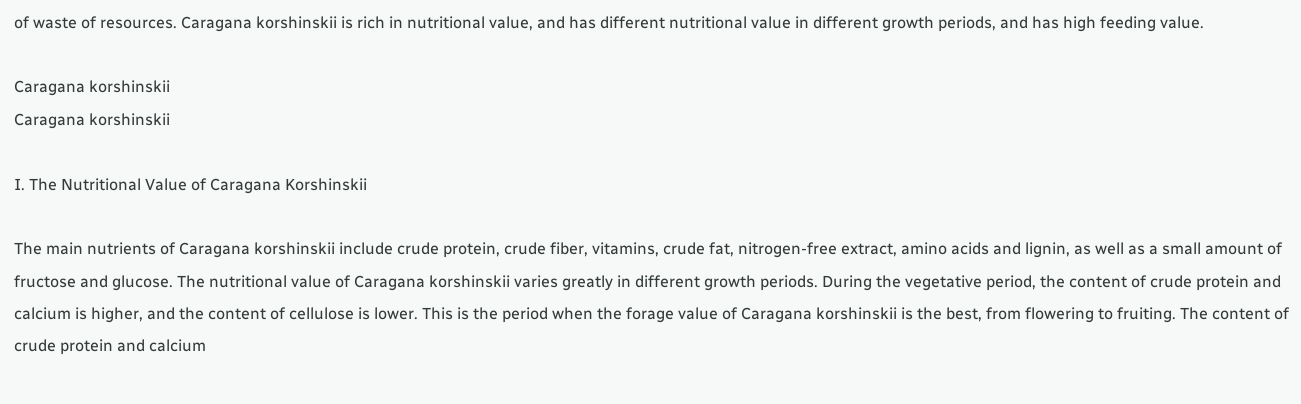of waste of resources. Caragana korshinskii is rich in nutritional value, and has different nutritional value in different growth periods, and has high feeding value.

Caragana korshinskii
Caragana korshinskii

I. The Nutritional Value of Caragana Korshinskii

The main nutrients of Caragana korshinskii include crude protein, crude fiber, vitamins, crude fat, nitrogen-free extract, amino acids and lignin, as well as a small amount of fructose and glucose. The nutritional value of Caragana korshinskii varies greatly in different growth periods. During the vegetative period, the content of crude protein and calcium is higher, and the content of cellulose is lower. This is the period when the forage value of Caragana korshinskii is the best, from flowering to fruiting. The content of crude protein and calcium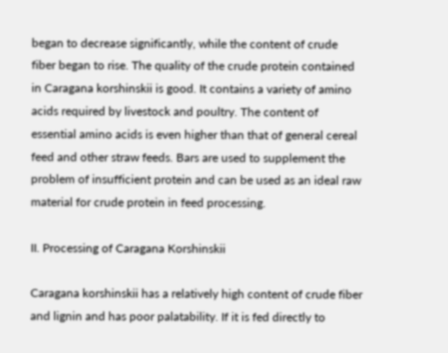began to decrease significantly, while the content of crude fiber began to rise. The quality of the crude protein contained in Caragana korshinskii is good. It contains a variety of amino acids required by livestock and poultry. The content of essential amino acids is even higher than that of general cereal feed and other straw feeds. Bars are used to supplement the problem of insufficient protein and can be used as an ideal raw material for crude protein in feed processing.

II. Processing of Caragana Korshinskii

Caragana korshinskii has a relatively high content of crude fiber and lignin and has poor palatability. If it is fed directly to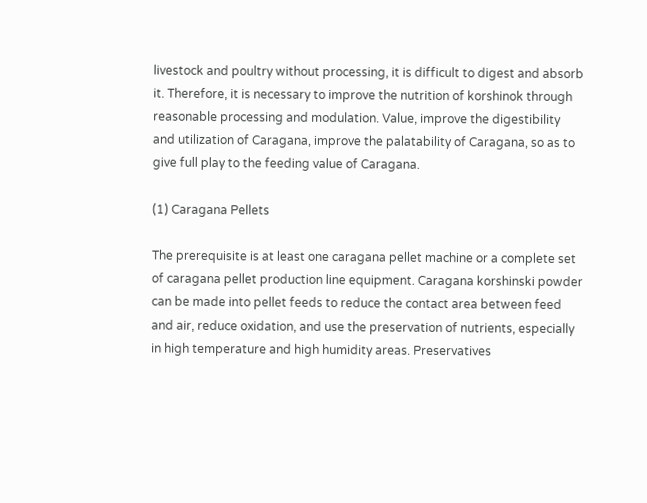livestock and poultry without processing, it is difficult to digest and absorb it. Therefore, it is necessary to improve the nutrition of korshinok through reasonable processing and modulation. Value, improve the digestibility and utilization of Caragana, improve the palatability of Caragana, so as to give full play to the feeding value of Caragana.

(1) Caragana Pellets

The prerequisite is at least one caragana pellet machine or a complete set of caragana pellet production line equipment. Caragana korshinski powder can be made into pellet feeds to reduce the contact area between feed and air, reduce oxidation, and use the preservation of nutrients, especially in high temperature and high humidity areas. Preservatives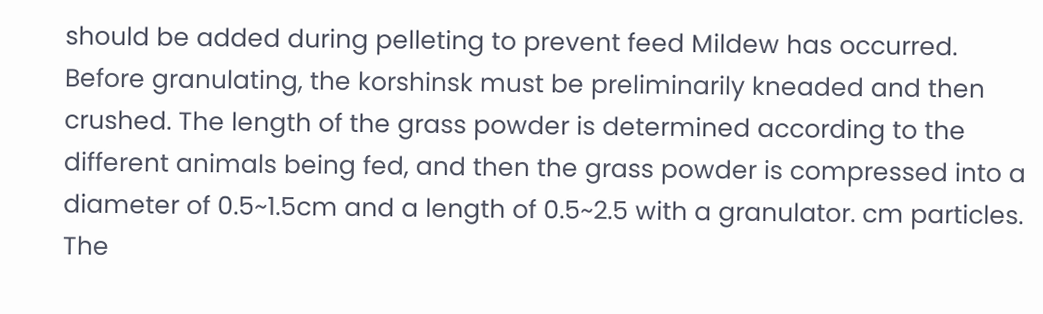should be added during pelleting to prevent feed Mildew has occurred. Before granulating, the korshinsk must be preliminarily kneaded and then crushed. The length of the grass powder is determined according to the different animals being fed, and then the grass powder is compressed into a diameter of 0.5~1.5cm and a length of 0.5~2.5 with a granulator. cm particles. The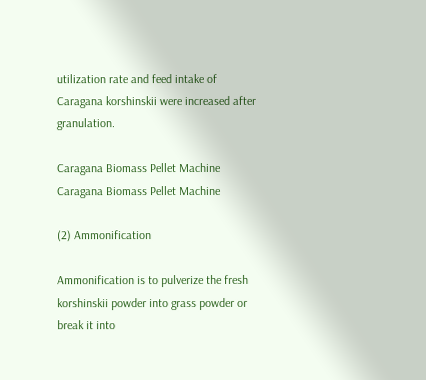utilization rate and feed intake of Caragana korshinskii were increased after granulation.

Caragana Biomass Pellet Machine
Caragana Biomass Pellet Machine

(2) Ammonification

Ammonification is to pulverize the fresh korshinskii powder into grass powder or break it into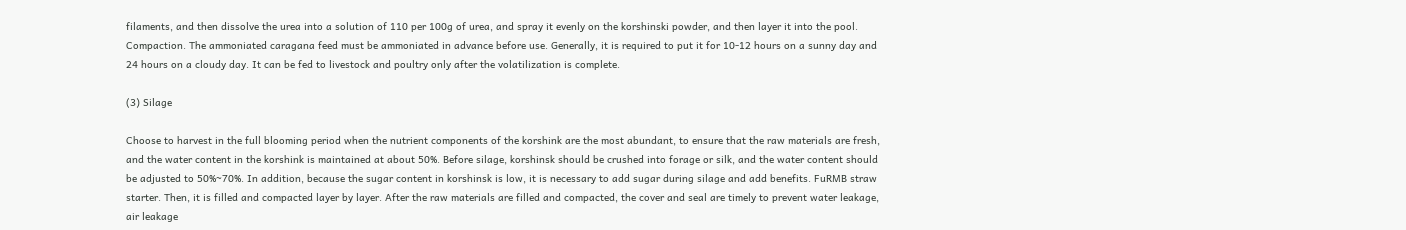filaments, and then dissolve the urea into a solution of 110 per 100g of urea, and spray it evenly on the korshinski powder, and then layer it into the pool. Compaction. The ammoniated caragana feed must be ammoniated in advance before use. Generally, it is required to put it for 10-12 hours on a sunny day and 24 hours on a cloudy day. It can be fed to livestock and poultry only after the volatilization is complete.

(3) Silage

Choose to harvest in the full blooming period when the nutrient components of the korshink are the most abundant, to ensure that the raw materials are fresh, and the water content in the korshink is maintained at about 50%. Before silage, korshinsk should be crushed into forage or silk, and the water content should be adjusted to 50%~70%. In addition, because the sugar content in korshinsk is low, it is necessary to add sugar during silage and add benefits. FuRMB straw starter. Then, it is filled and compacted layer by layer. After the raw materials are filled and compacted, the cover and seal are timely to prevent water leakage, air leakage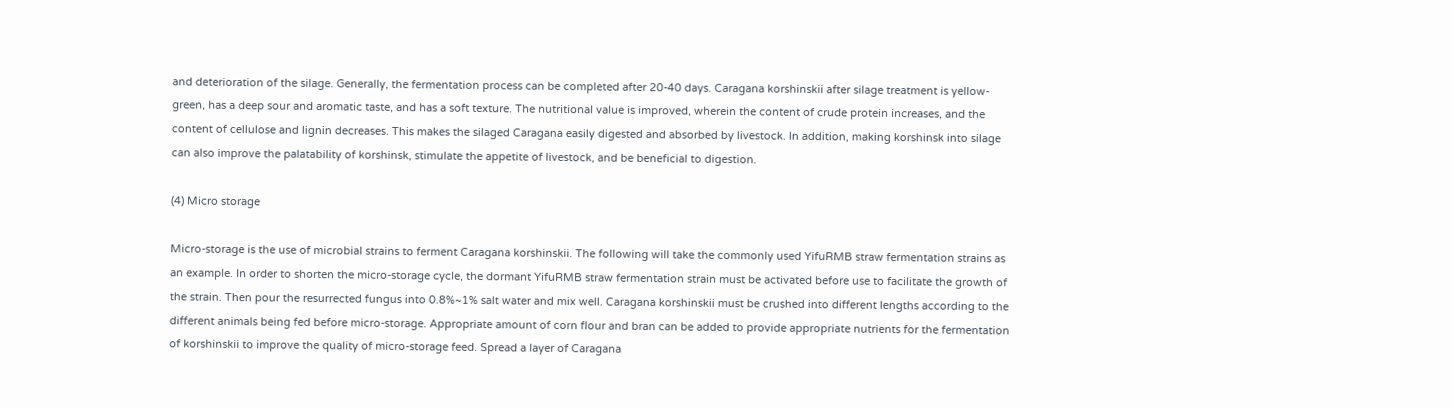and deterioration of the silage. Generally, the fermentation process can be completed after 20-40 days. Caragana korshinskii after silage treatment is yellow-green, has a deep sour and aromatic taste, and has a soft texture. The nutritional value is improved, wherein the content of crude protein increases, and the content of cellulose and lignin decreases. This makes the silaged Caragana easily digested and absorbed by livestock. In addition, making korshinsk into silage can also improve the palatability of korshinsk, stimulate the appetite of livestock, and be beneficial to digestion.

(4) Micro storage

Micro-storage is the use of microbial strains to ferment Caragana korshinskii. The following will take the commonly used YifuRMB straw fermentation strains as an example. In order to shorten the micro-storage cycle, the dormant YifuRMB straw fermentation strain must be activated before use to facilitate the growth of the strain. Then pour the resurrected fungus into 0.8%~1% salt water and mix well. Caragana korshinskii must be crushed into different lengths according to the different animals being fed before micro-storage. Appropriate amount of corn flour and bran can be added to provide appropriate nutrients for the fermentation of korshinskii to improve the quality of micro-storage feed. Spread a layer of Caragana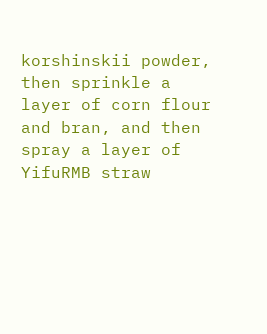korshinskii powder, then sprinkle a layer of corn flour and bran, and then spray a layer of YifuRMB straw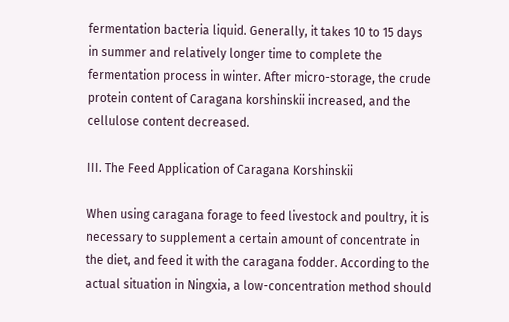fermentation bacteria liquid. Generally, it takes 10 to 15 days in summer and relatively longer time to complete the fermentation process in winter. After micro-storage, the crude protein content of Caragana korshinskii increased, and the cellulose content decreased.

III. The Feed Application of Caragana Korshinskii

When using caragana forage to feed livestock and poultry, it is necessary to supplement a certain amount of concentrate in the diet, and feed it with the caragana fodder. According to the actual situation in Ningxia, a low-concentration method should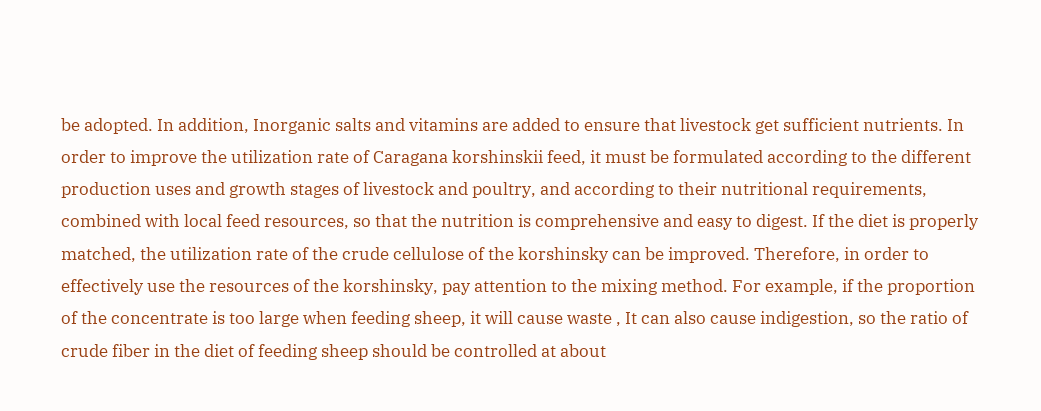be adopted. In addition, Inorganic salts and vitamins are added to ensure that livestock get sufficient nutrients. In order to improve the utilization rate of Caragana korshinskii feed, it must be formulated according to the different production uses and growth stages of livestock and poultry, and according to their nutritional requirements, combined with local feed resources, so that the nutrition is comprehensive and easy to digest. If the diet is properly matched, the utilization rate of the crude cellulose of the korshinsky can be improved. Therefore, in order to effectively use the resources of the korshinsky, pay attention to the mixing method. For example, if the proportion of the concentrate is too large when feeding sheep, it will cause waste , It can also cause indigestion, so the ratio of crude fiber in the diet of feeding sheep should be controlled at about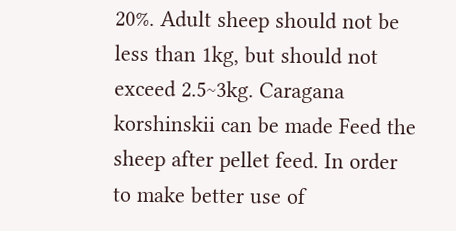20%. Adult sheep should not be less than 1kg, but should not exceed 2.5~3kg. Caragana korshinskii can be made Feed the sheep after pellet feed. In order to make better use of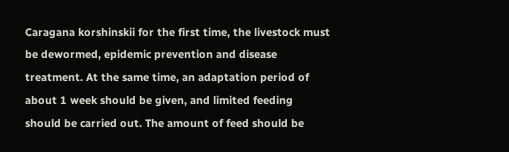Caragana korshinskii for the first time, the livestock must be dewormed, epidemic prevention and disease treatment. At the same time, an adaptation period of about 1 week should be given, and limited feeding should be carried out. The amount of feed should be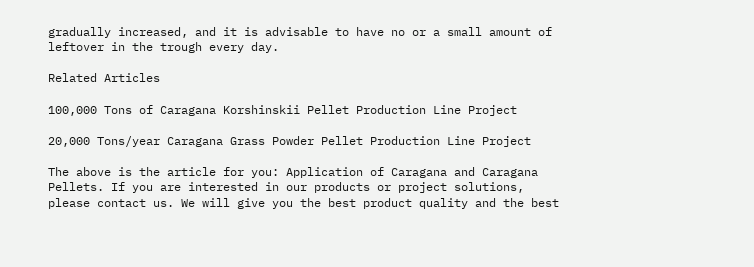gradually increased, and it is advisable to have no or a small amount of leftover in the trough every day.

Related Articles

100,000 Tons of Caragana Korshinskii Pellet Production Line Project

20,000 Tons/year Caragana Grass Powder Pellet Production Line Project

The above is the article for you: Application of Caragana and Caragana Pellets. If you are interested in our products or project solutions, please contact us. We will give you the best product quality and the best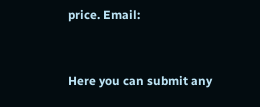price. Email:


Here you can submit any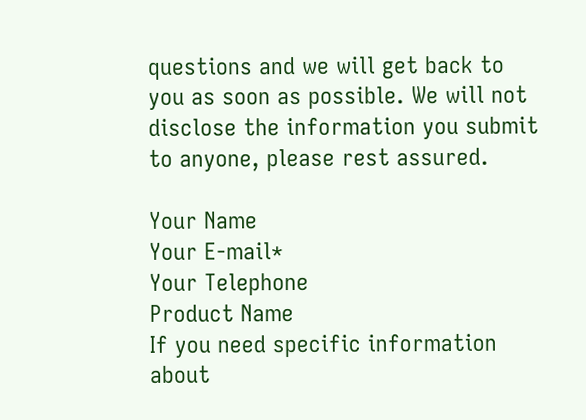questions and we will get back to you as soon as possible. We will not disclose the information you submit to anyone, please rest assured.

Your Name
Your E-mail*
Your Telephone
Product Name
If you need specific information about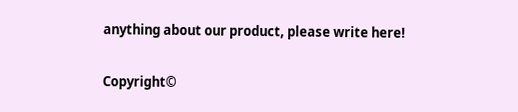anything about our product, please write here!

Copyright©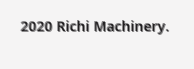2020 Richi Machinery.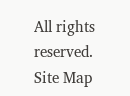All rights reserved.     Site Map